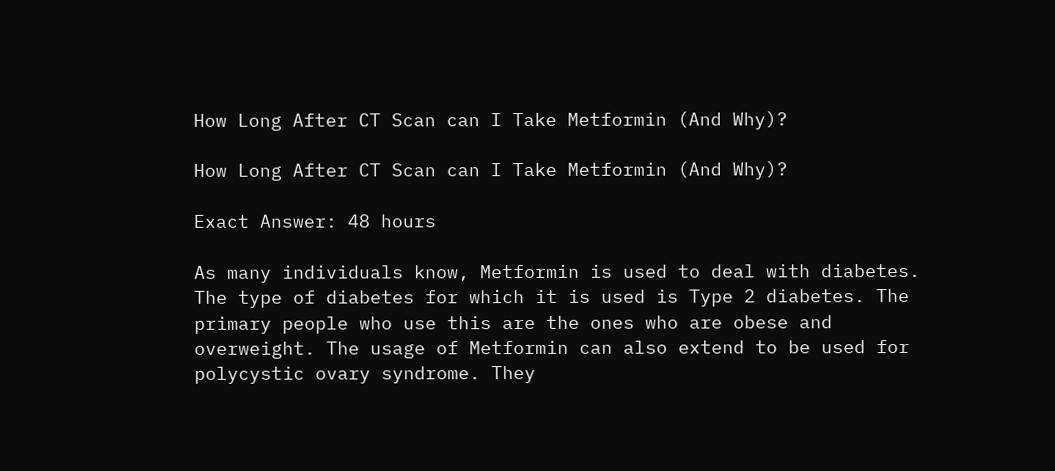How Long After CT Scan can I Take Metformin (And Why)?

How Long After CT Scan can I Take Metformin (And Why)?

Exact Answer: 48 hours

As many individuals know, Metformin is used to deal with diabetes. The type of diabetes for which it is used is Type 2 diabetes. The primary people who use this are the ones who are obese and overweight. The usage of Metformin can also extend to be used for polycystic ovary syndrome. They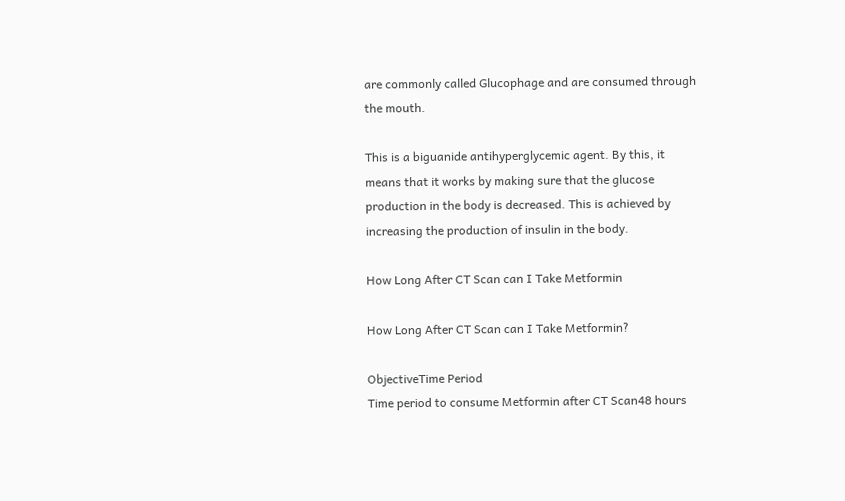are commonly called Glucophage and are consumed through the mouth.

This is a biguanide antihyperglycemic agent. By this, it means that it works by making sure that the glucose production in the body is decreased. This is achieved by increasing the production of insulin in the body.

How Long After CT Scan can I Take Metformin

How Long After CT Scan can I Take Metformin?

ObjectiveTime Period
Time period to consume Metformin after CT Scan48 hours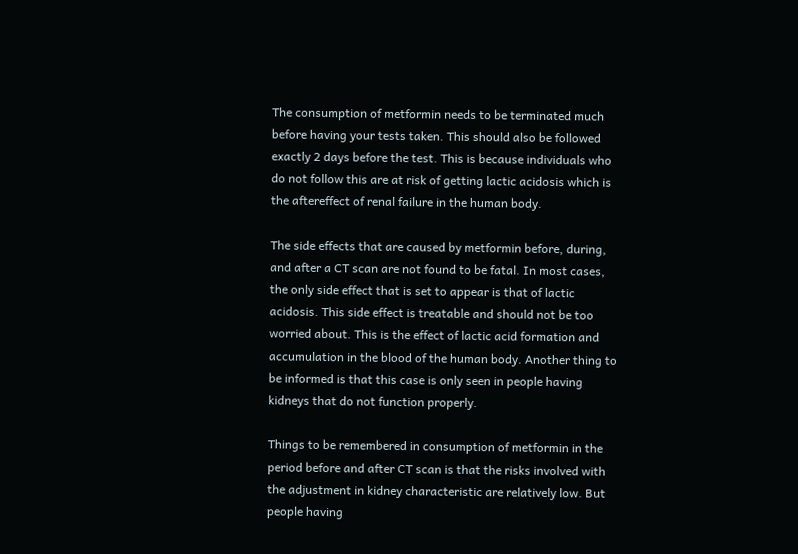The consumption of metformin needs to be terminated much before having your tests taken. This should also be followed exactly 2 days before the test. This is because individuals who do not follow this are at risk of getting lactic acidosis which is the aftereffect of renal failure in the human body.

The side effects that are caused by metformin before, during, and after a CT scan are not found to be fatal. In most cases, the only side effect that is set to appear is that of lactic acidosis. This side effect is treatable and should not be too worried about. This is the effect of lactic acid formation and accumulation in the blood of the human body. Another thing to be informed is that this case is only seen in people having kidneys that do not function properly.

Things to be remembered in consumption of metformin in the period before and after CT scan is that the risks involved with the adjustment in kidney characteristic are relatively low. But people having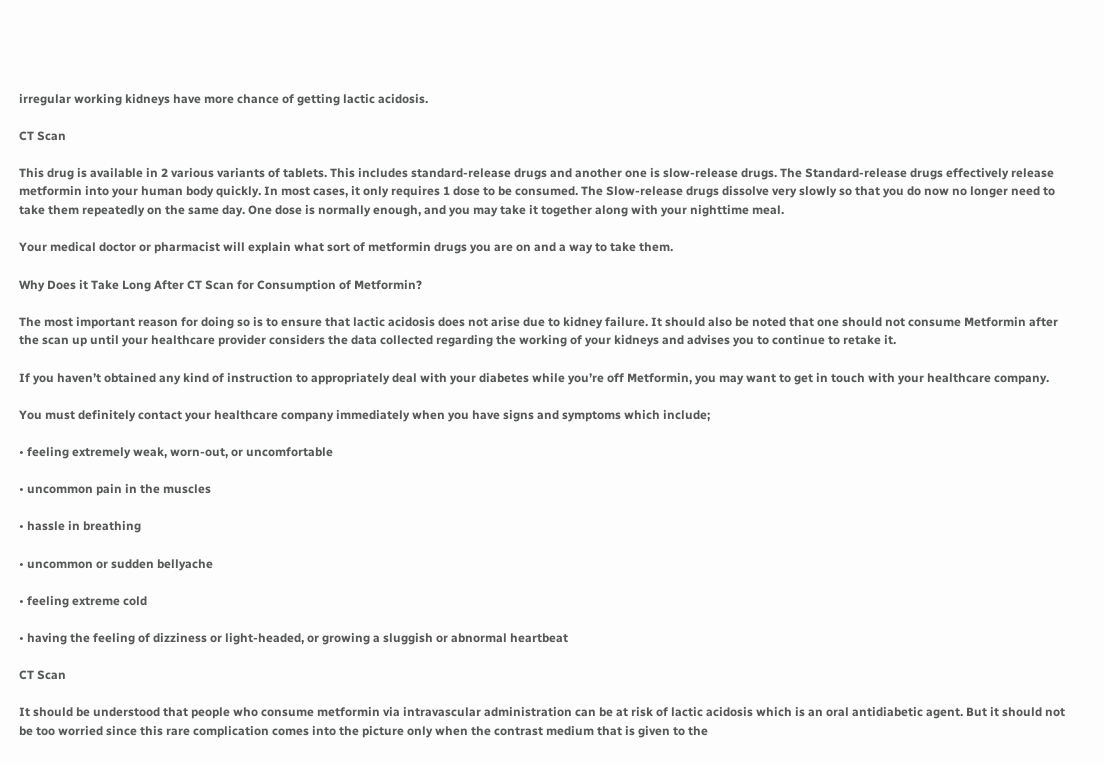irregular working kidneys have more chance of getting lactic acidosis.

CT Scan

This drug is available in 2 various variants of tablets. This includes standard-release drugs and another one is slow-release drugs. The Standard-release drugs effectively release metformin into your human body quickly. In most cases, it only requires 1 dose to be consumed. The Slow-release drugs dissolve very slowly so that you do now no longer need to take them repeatedly on the same day. One dose is normally enough, and you may take it together along with your nighttime meal.

Your medical doctor or pharmacist will explain what sort of metformin drugs you are on and a way to take them.

Why Does it Take Long After CT Scan for Consumption of Metformin?

The most important reason for doing so is to ensure that lactic acidosis does not arise due to kidney failure. It should also be noted that one should not consume Metformin after the scan up until your healthcare provider considers the data collected regarding the working of your kidneys and advises you to continue to retake it.

If you haven’t obtained any kind of instruction to appropriately deal with your diabetes while you’re off Metformin, you may want to get in touch with your healthcare company.

You must definitely contact your healthcare company immediately when you have signs and symptoms which include;

• feeling extremely weak, worn-out, or uncomfortable

• uncommon pain in the muscles

• hassle in breathing

• uncommon or sudden bellyache

• feeling extreme cold

• having the feeling of dizziness or light-headed, or growing a sluggish or abnormal heartbeat

CT Scan

It should be understood that people who consume metformin via intravascular administration can be at risk of lactic acidosis which is an oral antidiabetic agent. But it should not be too worried since this rare complication comes into the picture only when the contrast medium that is given to the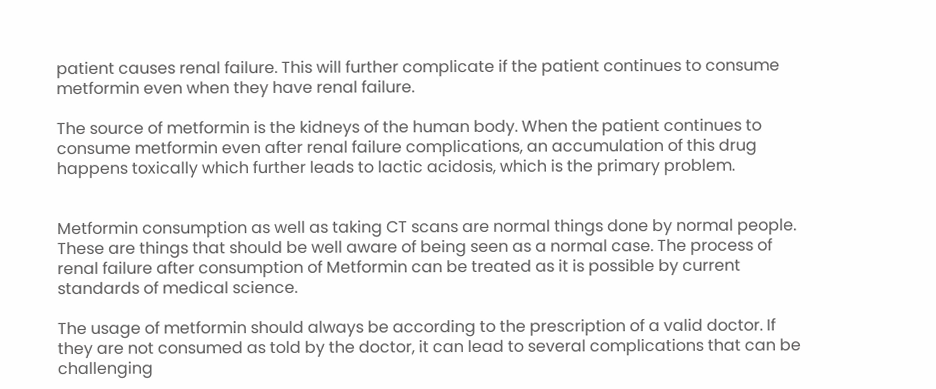patient causes renal failure. This will further complicate if the patient continues to consume metformin even when they have renal failure.

The source of metformin is the kidneys of the human body. When the patient continues to consume metformin even after renal failure complications, an accumulation of this drug happens toxically which further leads to lactic acidosis, which is the primary problem.


Metformin consumption as well as taking CT scans are normal things done by normal people. These are things that should be well aware of being seen as a normal case. The process of renal failure after consumption of Metformin can be treated as it is possible by current standards of medical science.

The usage of metformin should always be according to the prescription of a valid doctor. If they are not consumed as told by the doctor, it can lead to several complications that can be challenging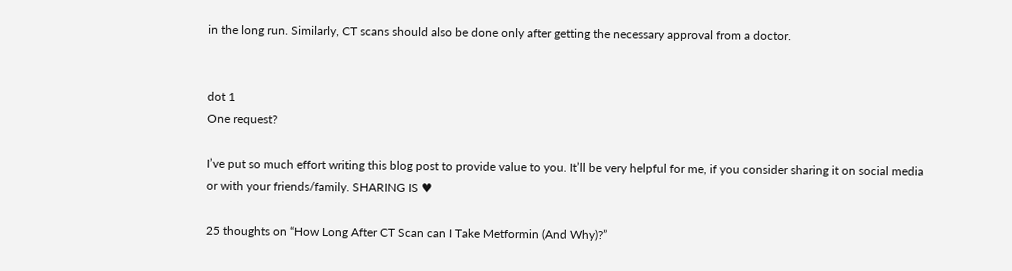in the long run. Similarly, CT scans should also be done only after getting the necessary approval from a doctor.


dot 1
One request?

I’ve put so much effort writing this blog post to provide value to you. It’ll be very helpful for me, if you consider sharing it on social media or with your friends/family. SHARING IS ♥

25 thoughts on “How Long After CT Scan can I Take Metformin (And Why)?”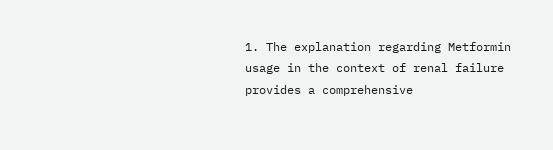1. The explanation regarding Metformin usage in the context of renal failure provides a comprehensive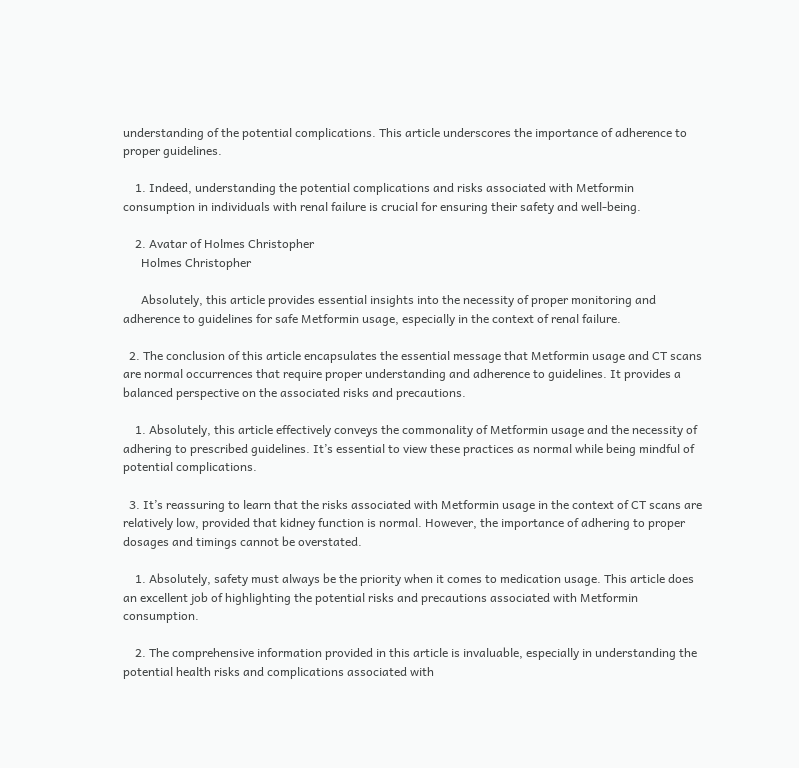understanding of the potential complications. This article underscores the importance of adherence to proper guidelines.

    1. Indeed, understanding the potential complications and risks associated with Metformin consumption in individuals with renal failure is crucial for ensuring their safety and well-being.

    2. Avatar of Holmes Christopher
      Holmes Christopher

      Absolutely, this article provides essential insights into the necessity of proper monitoring and adherence to guidelines for safe Metformin usage, especially in the context of renal failure.

  2. The conclusion of this article encapsulates the essential message that Metformin usage and CT scans are normal occurrences that require proper understanding and adherence to guidelines. It provides a balanced perspective on the associated risks and precautions.

    1. Absolutely, this article effectively conveys the commonality of Metformin usage and the necessity of adhering to prescribed guidelines. It’s essential to view these practices as normal while being mindful of potential complications.

  3. It’s reassuring to learn that the risks associated with Metformin usage in the context of CT scans are relatively low, provided that kidney function is normal. However, the importance of adhering to proper dosages and timings cannot be overstated.

    1. Absolutely, safety must always be the priority when it comes to medication usage. This article does an excellent job of highlighting the potential risks and precautions associated with Metformin consumption.

    2. The comprehensive information provided in this article is invaluable, especially in understanding the potential health risks and complications associated with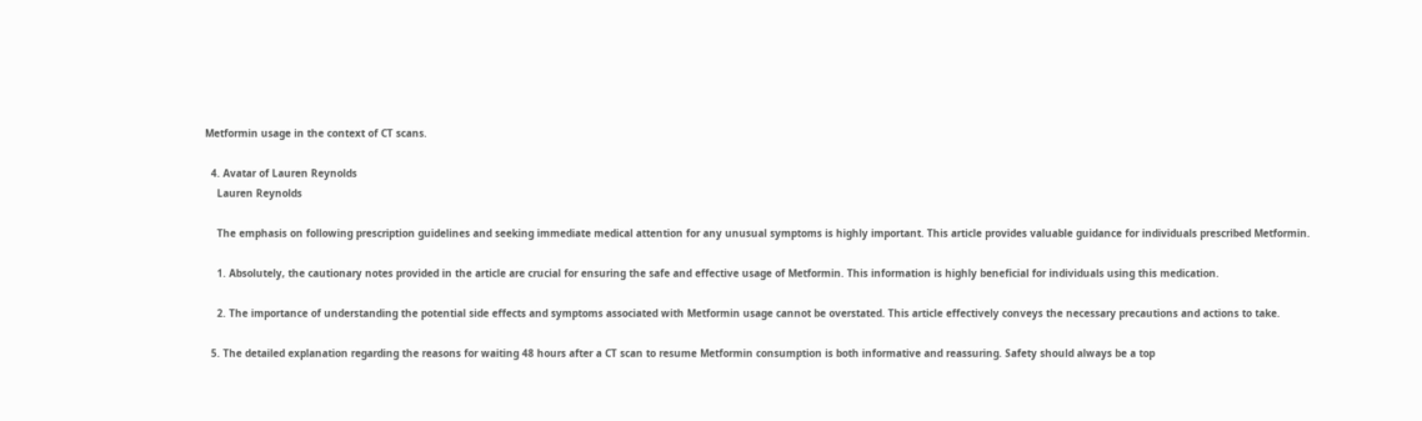Metformin usage in the context of CT scans.

  4. Avatar of Lauren Reynolds
    Lauren Reynolds

    The emphasis on following prescription guidelines and seeking immediate medical attention for any unusual symptoms is highly important. This article provides valuable guidance for individuals prescribed Metformin.

    1. Absolutely, the cautionary notes provided in the article are crucial for ensuring the safe and effective usage of Metformin. This information is highly beneficial for individuals using this medication.

    2. The importance of understanding the potential side effects and symptoms associated with Metformin usage cannot be overstated. This article effectively conveys the necessary precautions and actions to take.

  5. The detailed explanation regarding the reasons for waiting 48 hours after a CT scan to resume Metformin consumption is both informative and reassuring. Safety should always be a top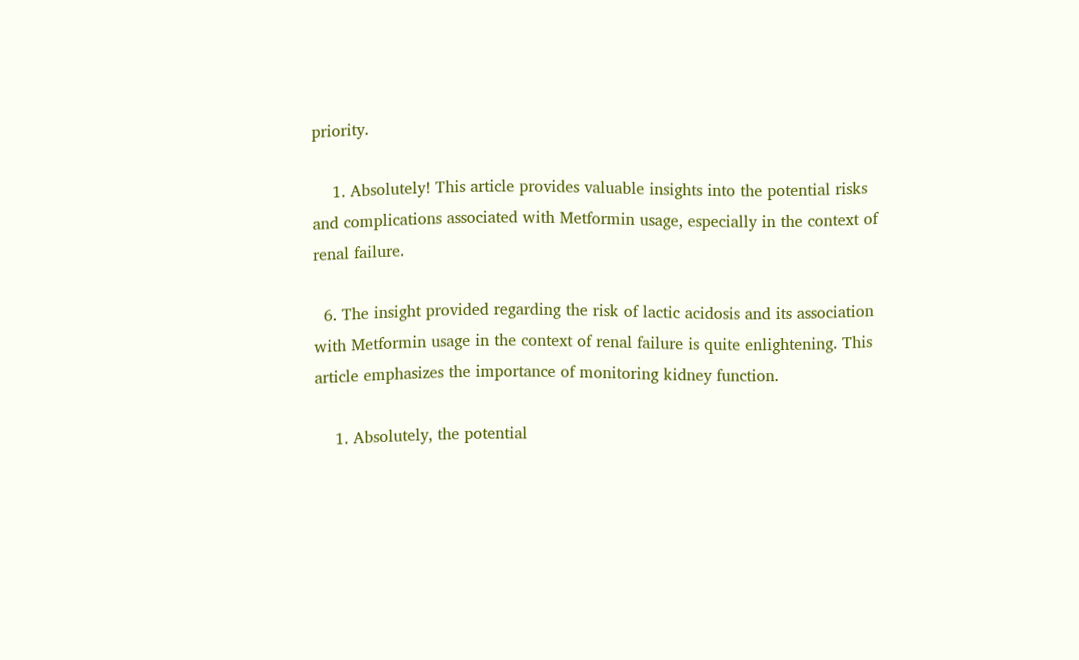priority.

    1. Absolutely! This article provides valuable insights into the potential risks and complications associated with Metformin usage, especially in the context of renal failure.

  6. The insight provided regarding the risk of lactic acidosis and its association with Metformin usage in the context of renal failure is quite enlightening. This article emphasizes the importance of monitoring kidney function.

    1. Absolutely, the potential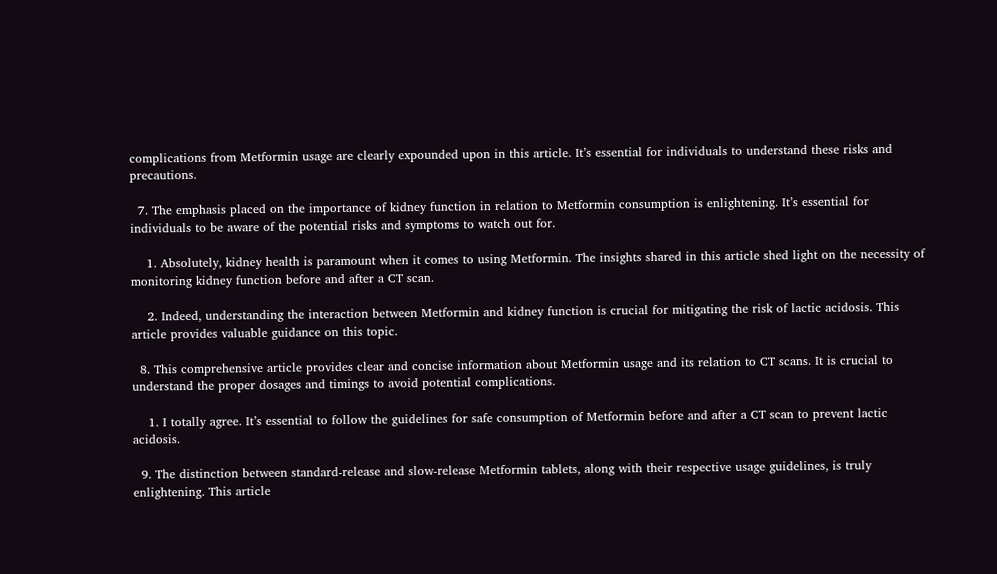complications from Metformin usage are clearly expounded upon in this article. It’s essential for individuals to understand these risks and precautions.

  7. The emphasis placed on the importance of kidney function in relation to Metformin consumption is enlightening. It’s essential for individuals to be aware of the potential risks and symptoms to watch out for.

    1. Absolutely, kidney health is paramount when it comes to using Metformin. The insights shared in this article shed light on the necessity of monitoring kidney function before and after a CT scan.

    2. Indeed, understanding the interaction between Metformin and kidney function is crucial for mitigating the risk of lactic acidosis. This article provides valuable guidance on this topic.

  8. This comprehensive article provides clear and concise information about Metformin usage and its relation to CT scans. It is crucial to understand the proper dosages and timings to avoid potential complications.

    1. I totally agree. It’s essential to follow the guidelines for safe consumption of Metformin before and after a CT scan to prevent lactic acidosis.

  9. The distinction between standard-release and slow-release Metformin tablets, along with their respective usage guidelines, is truly enlightening. This article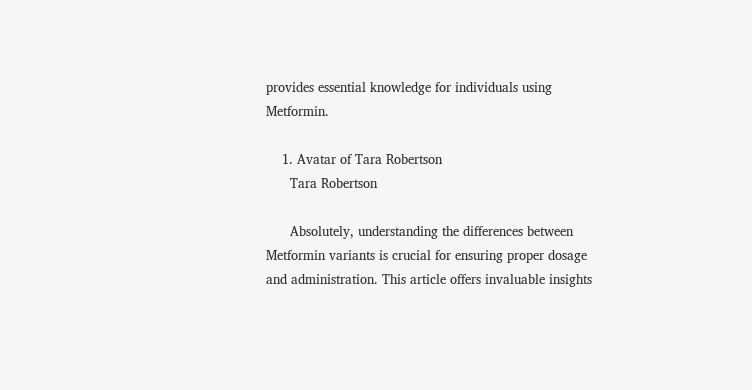provides essential knowledge for individuals using Metformin.

    1. Avatar of Tara Robertson
      Tara Robertson

      Absolutely, understanding the differences between Metformin variants is crucial for ensuring proper dosage and administration. This article offers invaluable insights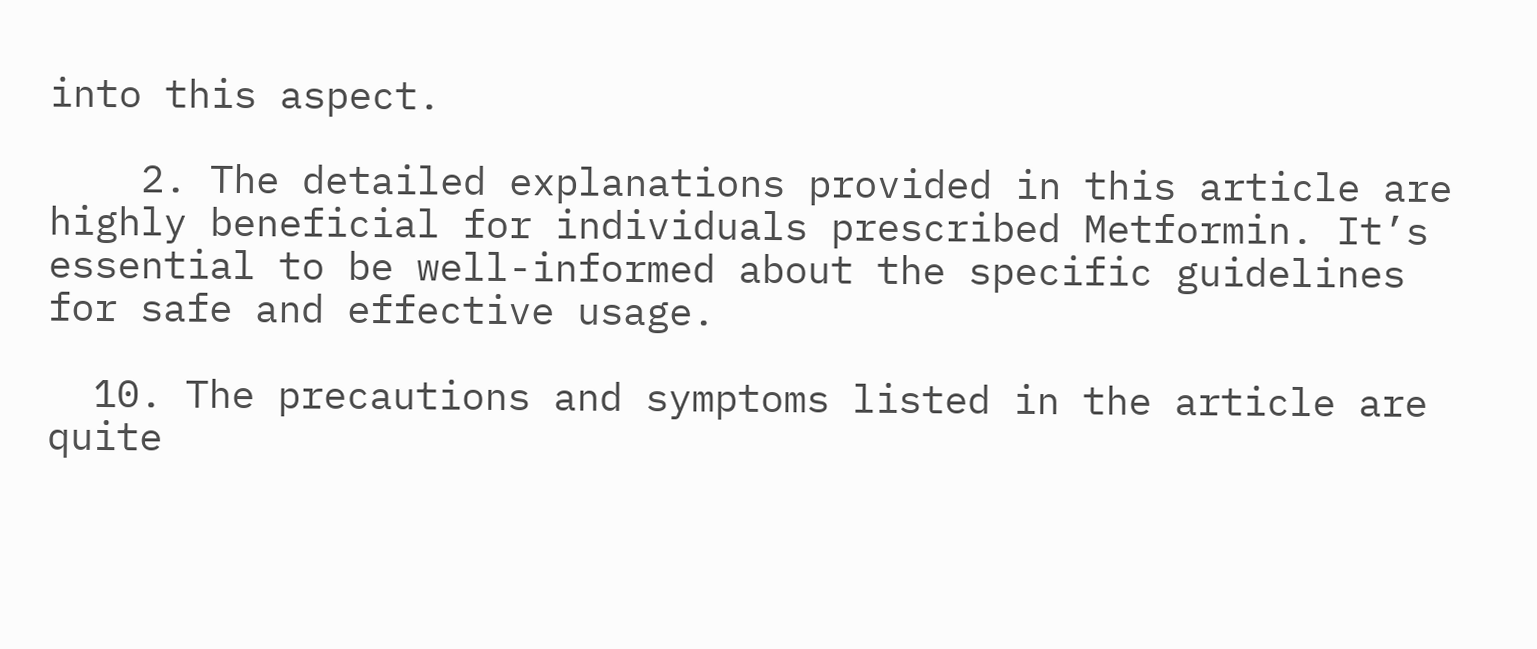into this aspect.

    2. The detailed explanations provided in this article are highly beneficial for individuals prescribed Metformin. It’s essential to be well-informed about the specific guidelines for safe and effective usage.

  10. The precautions and symptoms listed in the article are quite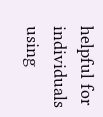helpful for individuals using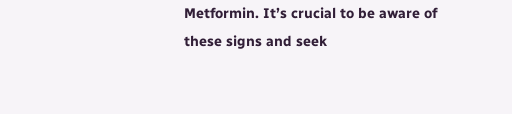Metformin. It’s crucial to be aware of these signs and seek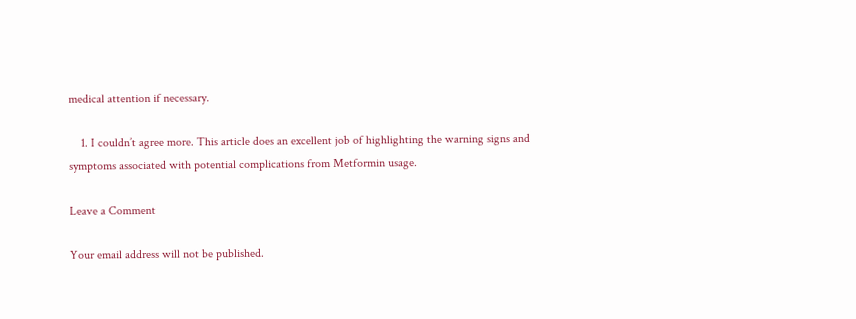medical attention if necessary.

    1. I couldn’t agree more. This article does an excellent job of highlighting the warning signs and symptoms associated with potential complications from Metformin usage.

Leave a Comment

Your email address will not be published.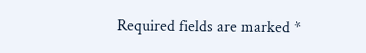Required fields are marked *